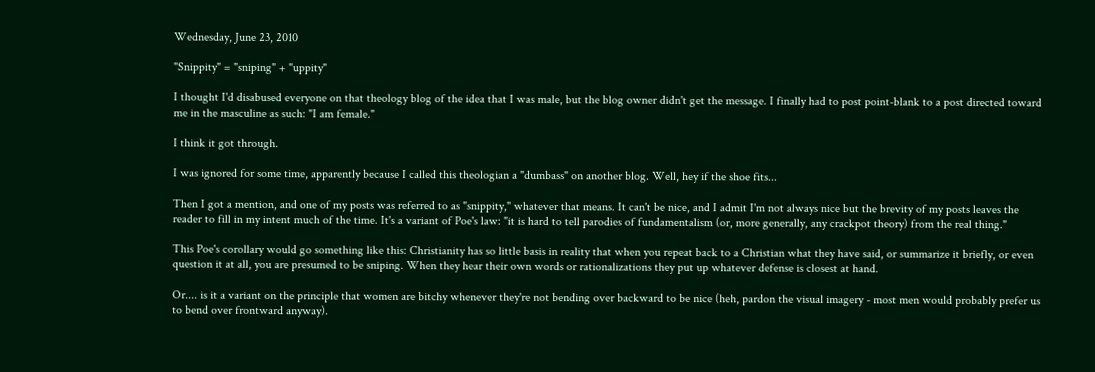Wednesday, June 23, 2010

"Snippity" = "sniping" + "uppity"

I thought I'd disabused everyone on that theology blog of the idea that I was male, but the blog owner didn't get the message. I finally had to post point-blank to a post directed toward me in the masculine as such: "I am female."

I think it got through.

I was ignored for some time, apparently because I called this theologian a "dumbass" on another blog. Well, hey if the shoe fits...

Then I got a mention, and one of my posts was referred to as "snippity," whatever that means. It can't be nice, and I admit I'm not always nice but the brevity of my posts leaves the reader to fill in my intent much of the time. It's a variant of Poe's law: "it is hard to tell parodies of fundamentalism (or, more generally, any crackpot theory) from the real thing."

This Poe's corollary would go something like this: Christianity has so little basis in reality that when you repeat back to a Christian what they have said, or summarize it briefly, or even question it at all, you are presumed to be sniping. When they hear their own words or rationalizations they put up whatever defense is closest at hand.

Or.... is it a variant on the principle that women are bitchy whenever they're not bending over backward to be nice (heh, pardon the visual imagery - most men would probably prefer us to bend over frontward anyway).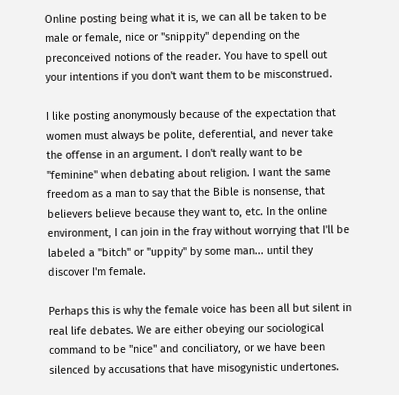Online posting being what it is, we can all be taken to be male or female, nice or "snippity" depending on the preconceived notions of the reader. You have to spell out your intentions if you don't want them to be misconstrued.

I like posting anonymously because of the expectation that women must always be polite, deferential, and never take the offense in an argument. I don't really want to be "feminine" when debating about religion. I want the same freedom as a man to say that the Bible is nonsense, that believers believe because they want to, etc. In the online environment, I can join in the fray without worrying that I'll be labeled a "bitch" or "uppity" by some man... until they discover I'm female.

Perhaps this is why the female voice has been all but silent in real life debates. We are either obeying our sociological command to be "nice" and conciliatory, or we have been silenced by accusations that have misogynistic undertones.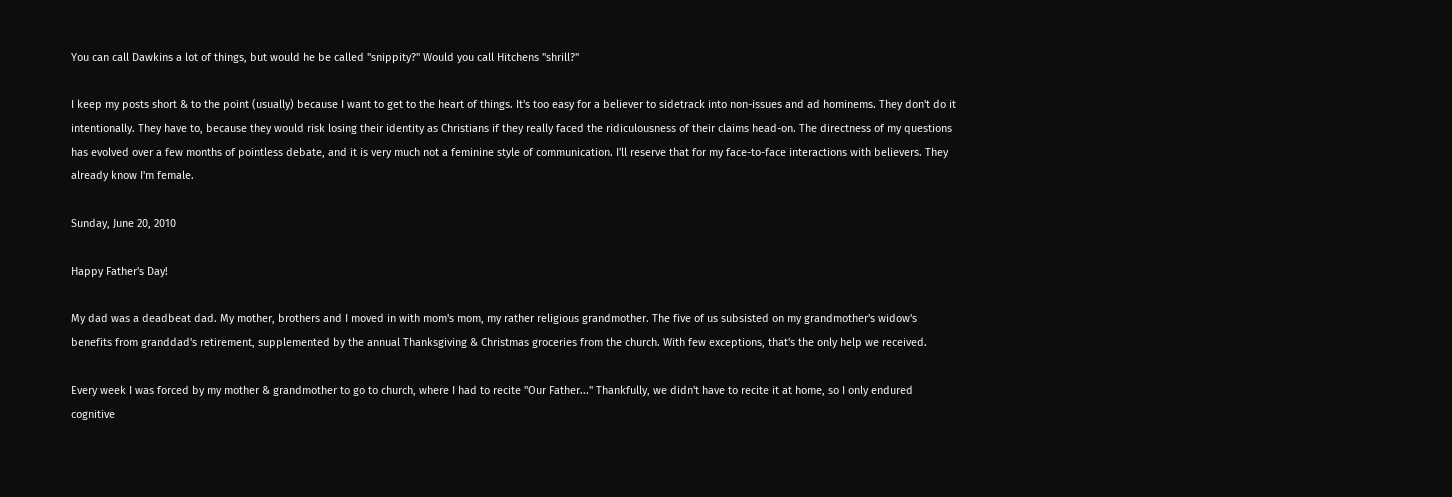You can call Dawkins a lot of things, but would he be called "snippity?" Would you call Hitchens "shrill?"

I keep my posts short & to the point (usually) because I want to get to the heart of things. It's too easy for a believer to sidetrack into non-issues and ad hominems. They don't do it intentionally. They have to, because they would risk losing their identity as Christians if they really faced the ridiculousness of their claims head-on. The directness of my questions has evolved over a few months of pointless debate, and it is very much not a feminine style of communication. I'll reserve that for my face-to-face interactions with believers. They already know I'm female.

Sunday, June 20, 2010

Happy Father's Day!

My dad was a deadbeat dad. My mother, brothers and I moved in with mom's mom, my rather religious grandmother. The five of us subsisted on my grandmother's widow's benefits from granddad's retirement, supplemented by the annual Thanksgiving & Christmas groceries from the church. With few exceptions, that's the only help we received.

Every week I was forced by my mother & grandmother to go to church, where I had to recite "Our Father..." Thankfully, we didn't have to recite it at home, so I only endured cognitive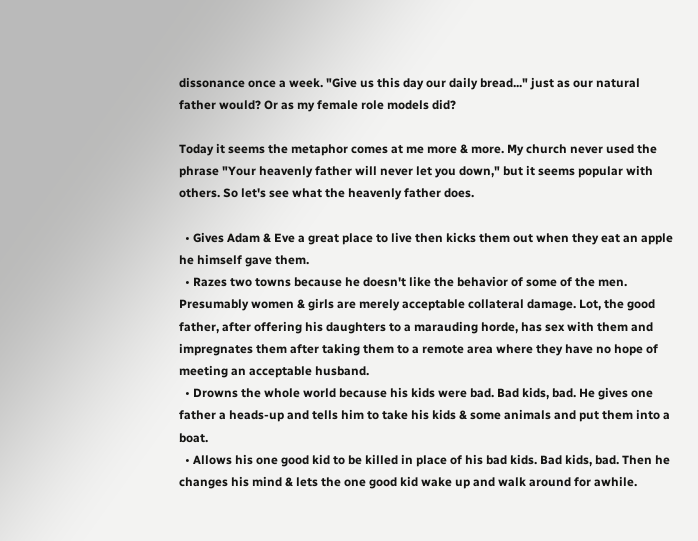dissonance once a week. "Give us this day our daily bread..." just as our natural father would? Or as my female role models did?

Today it seems the metaphor comes at me more & more. My church never used the phrase "Your heavenly father will never let you down," but it seems popular with others. So let's see what the heavenly father does.

  • Gives Adam & Eve a great place to live then kicks them out when they eat an apple he himself gave them.
  • Razes two towns because he doesn't like the behavior of some of the men. Presumably women & girls are merely acceptable collateral damage. Lot, the good father, after offering his daughters to a marauding horde, has sex with them and impregnates them after taking them to a remote area where they have no hope of meeting an acceptable husband.
  • Drowns the whole world because his kids were bad. Bad kids, bad. He gives one father a heads-up and tells him to take his kids & some animals and put them into a boat.
  • Allows his one good kid to be killed in place of his bad kids. Bad kids, bad. Then he changes his mind & lets the one good kid wake up and walk around for awhile.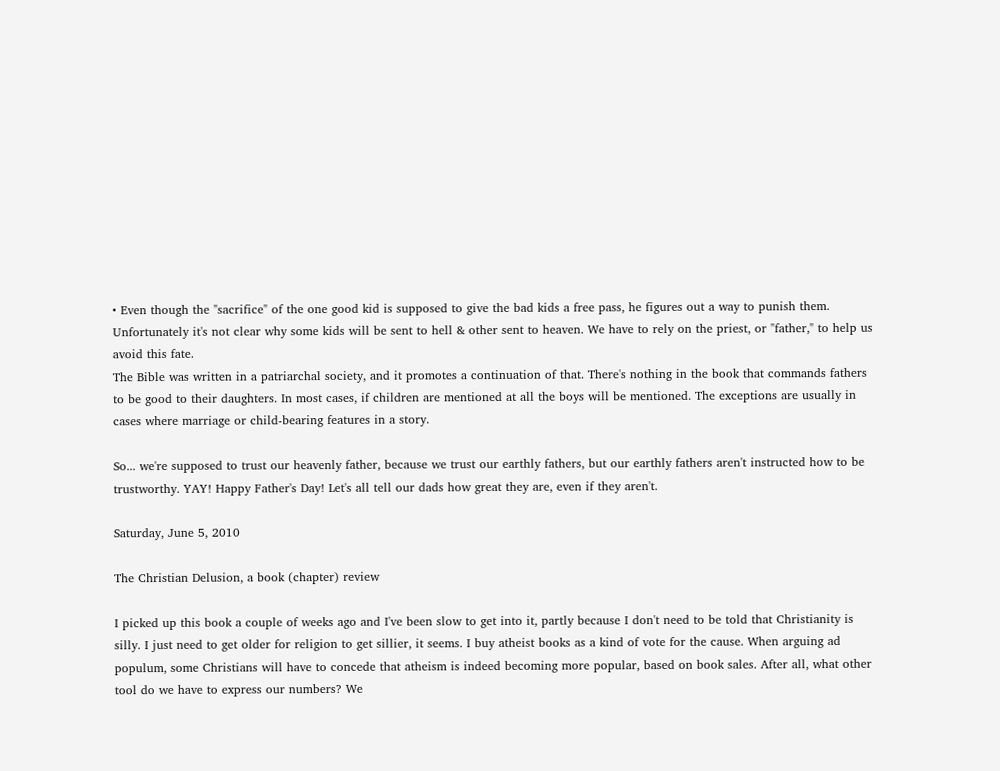• Even though the "sacrifice" of the one good kid is supposed to give the bad kids a free pass, he figures out a way to punish them. Unfortunately it's not clear why some kids will be sent to hell & other sent to heaven. We have to rely on the priest, or "father," to help us avoid this fate.
The Bible was written in a patriarchal society, and it promotes a continuation of that. There's nothing in the book that commands fathers to be good to their daughters. In most cases, if children are mentioned at all the boys will be mentioned. The exceptions are usually in cases where marriage or child-bearing features in a story.

So... we're supposed to trust our heavenly father, because we trust our earthly fathers, but our earthly fathers aren't instructed how to be trustworthy. YAY! Happy Father's Day! Let's all tell our dads how great they are, even if they aren't.

Saturday, June 5, 2010

The Christian Delusion, a book (chapter) review

I picked up this book a couple of weeks ago and I've been slow to get into it, partly because I don't need to be told that Christianity is silly. I just need to get older for religion to get sillier, it seems. I buy atheist books as a kind of vote for the cause. When arguing ad populum, some Christians will have to concede that atheism is indeed becoming more popular, based on book sales. After all, what other tool do we have to express our numbers? We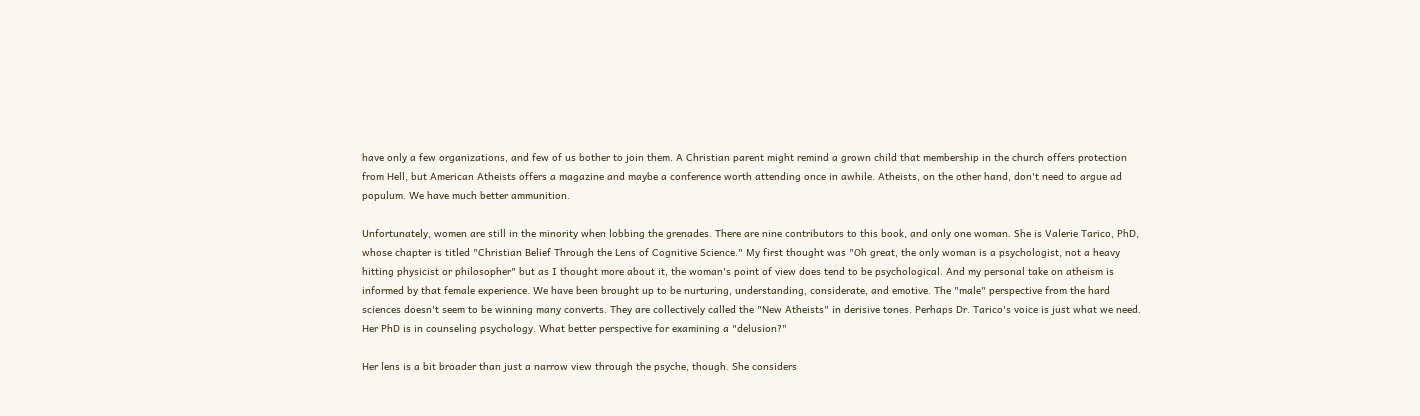have only a few organizations, and few of us bother to join them. A Christian parent might remind a grown child that membership in the church offers protection from Hell, but American Atheists offers a magazine and maybe a conference worth attending once in awhile. Atheists, on the other hand, don't need to argue ad populum. We have much better ammunition.

Unfortunately, women are still in the minority when lobbing the grenades. There are nine contributors to this book, and only one woman. She is Valerie Tarico, PhD, whose chapter is titled "Christian Belief Through the Lens of Cognitive Science." My first thought was "Oh great, the only woman is a psychologist, not a heavy hitting physicist or philosopher" but as I thought more about it, the woman's point of view does tend to be psychological. And my personal take on atheism is informed by that female experience. We have been brought up to be nurturing, understanding, considerate, and emotive. The "male" perspective from the hard sciences doesn't seem to be winning many converts. They are collectively called the "New Atheists" in derisive tones. Perhaps Dr. Tarico's voice is just what we need. Her PhD is in counseling psychology. What better perspective for examining a "delusion?"

Her lens is a bit broader than just a narrow view through the psyche, though. She considers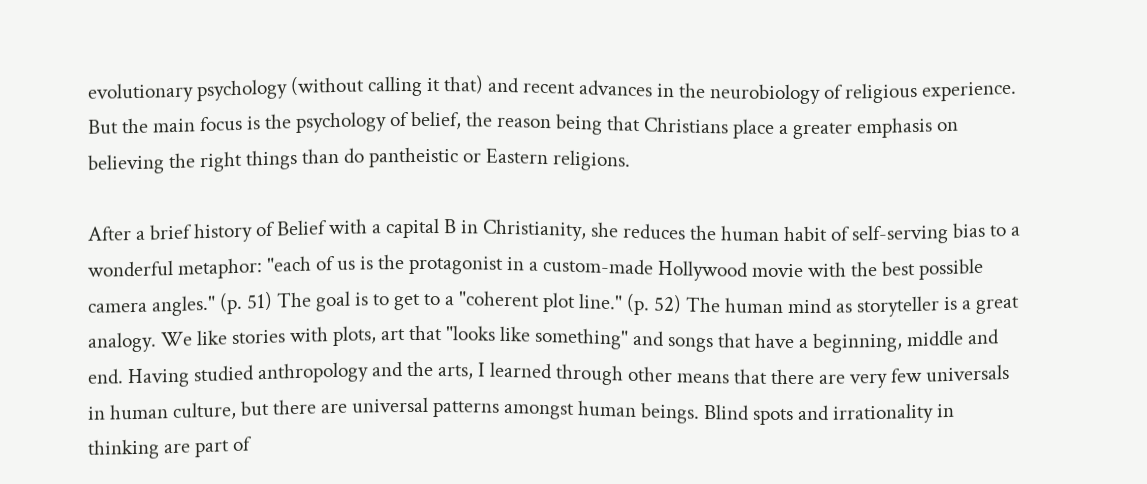evolutionary psychology (without calling it that) and recent advances in the neurobiology of religious experience. But the main focus is the psychology of belief, the reason being that Christians place a greater emphasis on believing the right things than do pantheistic or Eastern religions.

After a brief history of Belief with a capital B in Christianity, she reduces the human habit of self-serving bias to a wonderful metaphor: "each of us is the protagonist in a custom-made Hollywood movie with the best possible camera angles." (p. 51) The goal is to get to a "coherent plot line." (p. 52) The human mind as storyteller is a great analogy. We like stories with plots, art that "looks like something" and songs that have a beginning, middle and end. Having studied anthropology and the arts, I learned through other means that there are very few universals in human culture, but there are universal patterns amongst human beings. Blind spots and irrationality in thinking are part of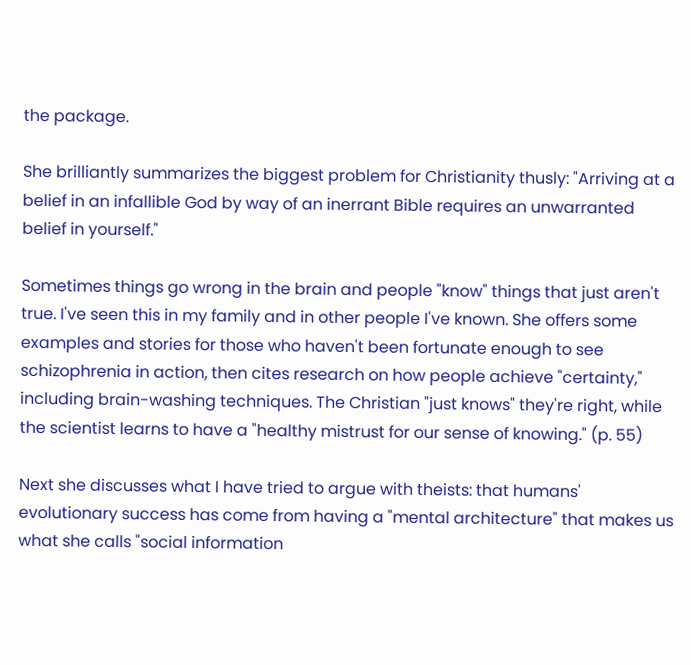the package.

She brilliantly summarizes the biggest problem for Christianity thusly: "Arriving at a belief in an infallible God by way of an inerrant Bible requires an unwarranted belief in yourself."

Sometimes things go wrong in the brain and people "know" things that just aren't true. I've seen this in my family and in other people I've known. She offers some examples and stories for those who haven't been fortunate enough to see schizophrenia in action, then cites research on how people achieve "certainty," including brain-washing techniques. The Christian "just knows" they're right, while the scientist learns to have a "healthy mistrust for our sense of knowing." (p. 55)

Next she discusses what I have tried to argue with theists: that humans' evolutionary success has come from having a "mental architecture" that makes us what she calls "social information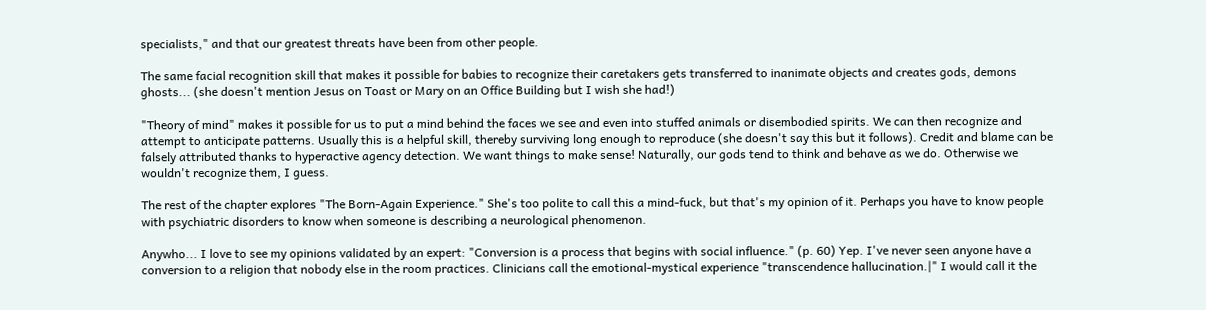specialists," and that our greatest threats have been from other people.

The same facial recognition skill that makes it possible for babies to recognize their caretakers gets transferred to inanimate objects and creates gods, demons ghosts... (she doesn't mention Jesus on Toast or Mary on an Office Building but I wish she had!)

"Theory of mind" makes it possible for us to put a mind behind the faces we see and even into stuffed animals or disembodied spirits. We can then recognize and attempt to anticipate patterns. Usually this is a helpful skill, thereby surviving long enough to reproduce (she doesn't say this but it follows). Credit and blame can be falsely attributed thanks to hyperactive agency detection. We want things to make sense! Naturally, our gods tend to think and behave as we do. Otherwise we wouldn't recognize them, I guess.

The rest of the chapter explores "The Born-Again Experience." She's too polite to call this a mind-fuck, but that's my opinion of it. Perhaps you have to know people with psychiatric disorders to know when someone is describing a neurological phenomenon.

Anywho... I love to see my opinions validated by an expert: "Conversion is a process that begins with social influence." (p. 60) Yep. I've never seen anyone have a conversion to a religion that nobody else in the room practices. Clinicians call the emotional-mystical experience "transcendence hallucination.|" I would call it the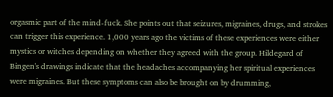orgasmic part of the mind-fuck. She points out that seizures, migraines, drugs, and strokes can trigger this experience. 1,000 years ago the victims of these experiences were either mystics or witches depending on whether they agreed with the group. Hildegard of Bingen's drawings indicate that the headaches accompanying her spiritual experiences were migraines. But these symptoms can also be brought on by drumming,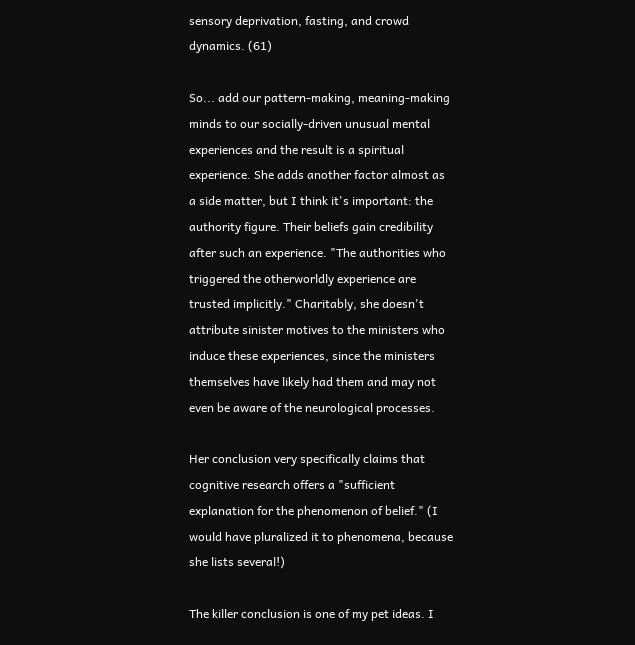sensory deprivation, fasting, and crowd dynamics. (61)

So... add our pattern-making, meaning-making minds to our socially-driven unusual mental experiences and the result is a spiritual experience. She adds another factor almost as a side matter, but I think it's important: the authority figure. Their beliefs gain credibility after such an experience. "The authorities who triggered the otherworldly experience are trusted implicitly." Charitably, she doesn't attribute sinister motives to the ministers who induce these experiences, since the ministers themselves have likely had them and may not even be aware of the neurological processes.

Her conclusion very specifically claims that cognitive research offers a "sufficient explanation for the phenomenon of belief." (I would have pluralized it to phenomena, because she lists several!)

The killer conclusion is one of my pet ideas. I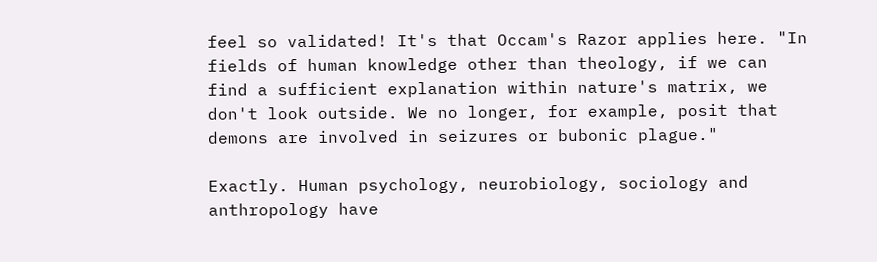feel so validated! It's that Occam's Razor applies here. "In fields of human knowledge other than theology, if we can find a sufficient explanation within nature's matrix, we don't look outside. We no longer, for example, posit that demons are involved in seizures or bubonic plague."

Exactly. Human psychology, neurobiology, sociology and anthropology have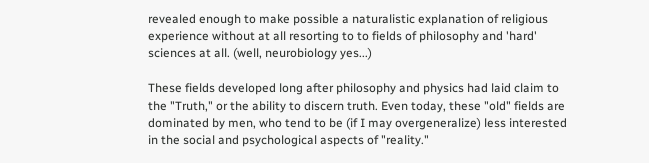revealed enough to make possible a naturalistic explanation of religious experience without at all resorting to to fields of philosophy and 'hard' sciences at all. (well, neurobiology yes...)

These fields developed long after philosophy and physics had laid claim to the "Truth," or the ability to discern truth. Even today, these "old" fields are dominated by men, who tend to be (if I may overgeneralize) less interested in the social and psychological aspects of "reality."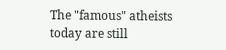The "famous" atheists today are still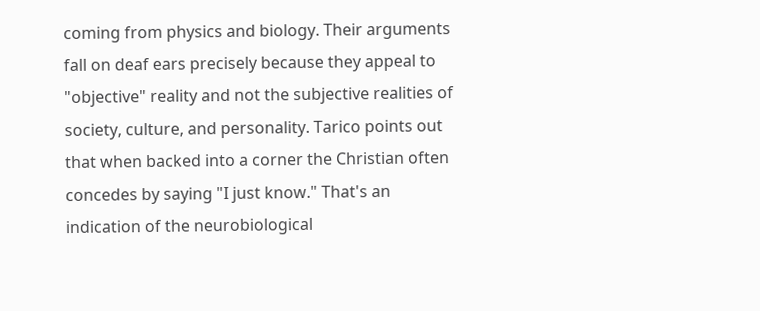coming from physics and biology. Their arguments fall on deaf ears precisely because they appeal to "objective" reality and not the subjective realities of society, culture, and personality. Tarico points out that when backed into a corner the Christian often concedes by saying "I just know." That's an indication of the neurobiological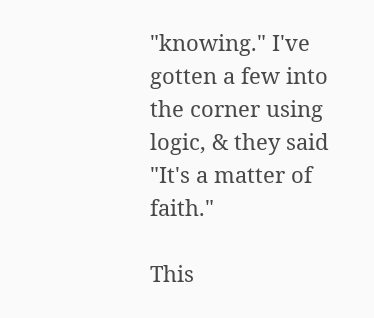"knowing." I've gotten a few into the corner using logic, & they said "It's a matter of faith."

This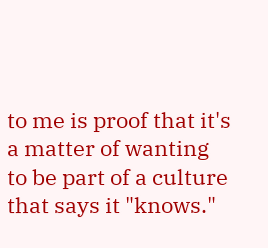to me is proof that it's a matter of wanting to be part of a culture that says it "knows."